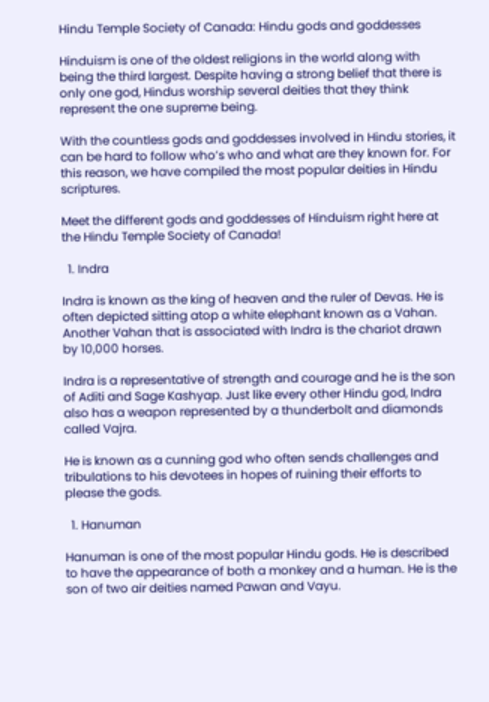Hindu Temple Society of Canada: Hindu gods and goddesses

Hinduism is one of the oldest religions in the world along with being the third largest. Despite having a strong belief that there is only one god, Hindus worship several deities that they think represent the one supreme being.

With the countless gods and goddesses involved in Hindu stories, it can be hard to follow who’s who and what are they known for. For this reason, we have compiled the most popular deities in Hindu scriptures.

Meet the different gods and goddesses of Hinduism right here at the Hindu Temple Society of Canada!

  1. Indra

Indra is known as the king of heaven and the ruler of Devas. He is often depicted sitting atop a white elephant known as a Vahan. Another Vahan that is associated with Indra is the chariot drawn by 10,000 horses.

Indra is a representative of strength and courage and he is the son of Aditi and Sage Kashyap. Just like every other Hindu god, Indra also has a weapon represented by a thunderbolt and diamonds called Vajra.

He is known as a cunning god who often sends challenges and tribulations to his devotees in hopes of ruining their efforts to please the gods.

  1. Hanuman

Hanuman is one of the most popular Hindu gods. He is described to have the appearance of both a monkey and a human. He is the son of two air deities named Pawan and Vayu.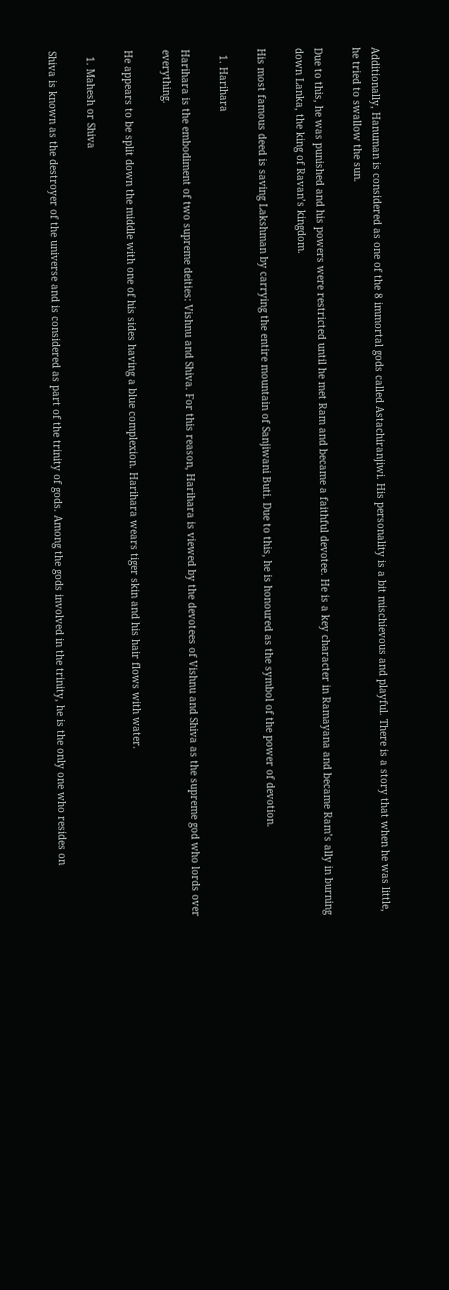Additionally, Hanuman is considered as one of the 8 immortal gods called Astachiranjiwi. His personality is a bit mischievous and playful. There is a story that when he was little, he tried to swallow the sun.

Due to this, he was punished and his powers were restricted until he met Ram and became a faithful devotee. He is a key character in Ramayana and became Ram’s ally in burning down Lanka, the king of Ravan’s kingdom.

His most famous deed is saving Lakshman by carrying the entire mountain of Sanjiwani Buti. Due to this, he is honoured as the symbol of the power of devotion.

  1. Harihara

Harihara is the embodiment of two supreme deities: Vishnu and Shiva. For this reason, Harihara is viewed by the devotees of Vishnu and Shiva as the supreme god who lords over everything.

He appears to be split down the middle with one of his sides having a blue complexion. Harihara wears tiger skin and his hair flows with water.

  1. Mahesh or Shiva

Shiva is known as the destroyer of the universe and is considered as part of the trinity of gods. Among the gods involved in the trinity, he is the only one who resides on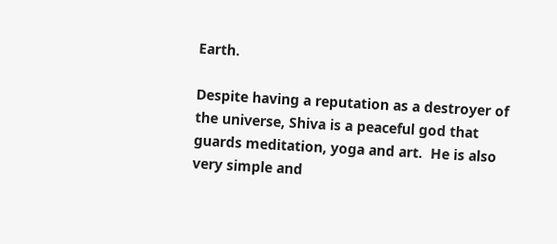Earth.

Despite having a reputation as a destroyer of the universe, Shiva is a peaceful god that guards meditation, yoga and art.  He is also very simple and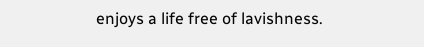enjoys a life free of lavishness.